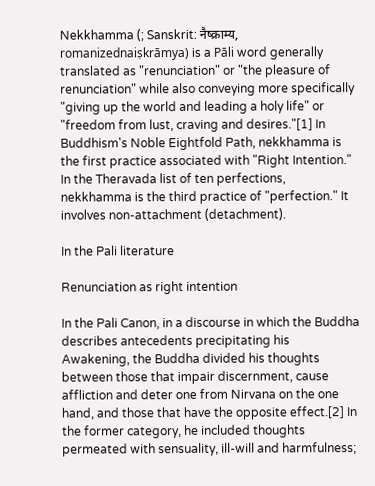Nekkhamma (; Sanskrit: नैष्क्राम्य, romanizednaiṣkrāmya) is a Pāli word generally translated as "renunciation" or "the pleasure of renunciation" while also conveying more specifically "giving up the world and leading a holy life" or "freedom from lust, craving and desires."[1] In Buddhism's Noble Eightfold Path, nekkhamma is the first practice associated with "Right Intention." In the Theravada list of ten perfections, nekkhamma is the third practice of "perfection." It involves non-attachment (detachment).

In the Pali literature

Renunciation as right intention

In the Pali Canon, in a discourse in which the Buddha describes antecedents precipitating his Awakening, the Buddha divided his thoughts between those that impair discernment, cause affliction and deter one from Nirvana on the one hand, and those that have the opposite effect.[2] In the former category, he included thoughts permeated with sensuality, ill-will and harmfulness;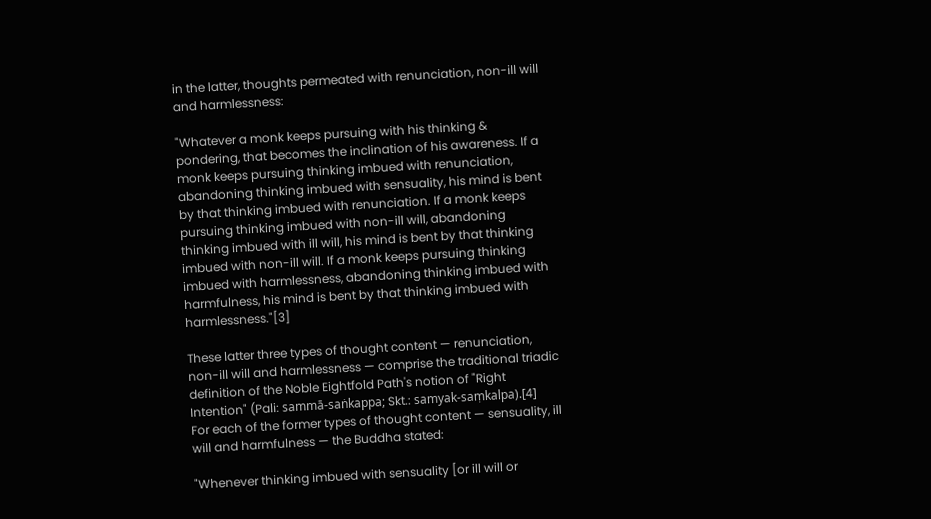in the latter, thoughts permeated with renunciation, non-ill will and harmlessness:

"Whatever a monk keeps pursuing with his thinking & pondering, that becomes the inclination of his awareness. If a monk keeps pursuing thinking imbued with renunciation, abandoning thinking imbued with sensuality, his mind is bent by that thinking imbued with renunciation. If a monk keeps pursuing thinking imbued with non-ill will, abandoning thinking imbued with ill will, his mind is bent by that thinking imbued with non-ill will. If a monk keeps pursuing thinking imbued with harmlessness, abandoning thinking imbued with harmfulness, his mind is bent by that thinking imbued with harmlessness."[3]

These latter three types of thought content — renunciation, non-ill will and harmlessness — comprise the traditional triadic definition of the Noble Eightfold Path's notion of "Right Intention" (Pali: sammā-saṅkappa; Skt.: samyak-saṃkalpa).[4] For each of the former types of thought content — sensuality, ill will and harmfulness — the Buddha stated:

"Whenever thinking imbued with sensuality [or ill will or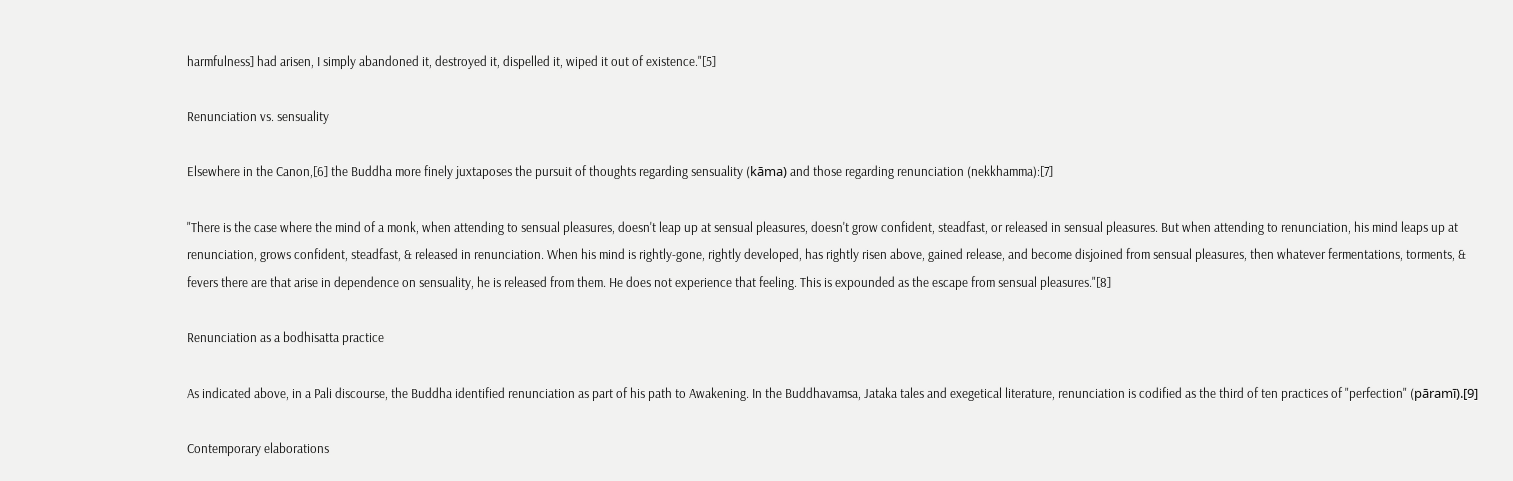harmfulness] had arisen, I simply abandoned it, destroyed it, dispelled it, wiped it out of existence."[5]

Renunciation vs. sensuality

Elsewhere in the Canon,[6] the Buddha more finely juxtaposes the pursuit of thoughts regarding sensuality (kāma) and those regarding renunciation (nekkhamma):[7]

"There is the case where the mind of a monk, when attending to sensual pleasures, doesn't leap up at sensual pleasures, doesn't grow confident, steadfast, or released in sensual pleasures. But when attending to renunciation, his mind leaps up at renunciation, grows confident, steadfast, & released in renunciation. When his mind is rightly-gone, rightly developed, has rightly risen above, gained release, and become disjoined from sensual pleasures, then whatever fermentations, torments, & fevers there are that arise in dependence on sensuality, he is released from them. He does not experience that feeling. This is expounded as the escape from sensual pleasures."[8]

Renunciation as a bodhisatta practice

As indicated above, in a Pali discourse, the Buddha identified renunciation as part of his path to Awakening. In the Buddhavamsa, Jataka tales and exegetical literature, renunciation is codified as the third of ten practices of "perfection" (pāramī).[9]

Contemporary elaborations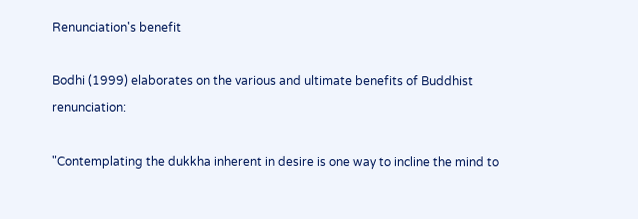Renunciation's benefit

Bodhi (1999) elaborates on the various and ultimate benefits of Buddhist renunciation:

"Contemplating the dukkha inherent in desire is one way to incline the mind to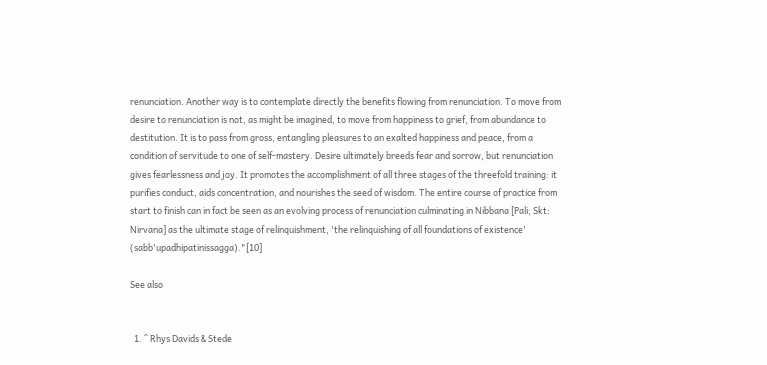renunciation. Another way is to contemplate directly the benefits flowing from renunciation. To move from desire to renunciation is not, as might be imagined, to move from happiness to grief, from abundance to destitution. It is to pass from gross, entangling pleasures to an exalted happiness and peace, from a condition of servitude to one of self-mastery. Desire ultimately breeds fear and sorrow, but renunciation gives fearlessness and joy. It promotes the accomplishment of all three stages of the threefold training: it purifies conduct, aids concentration, and nourishes the seed of wisdom. The entire course of practice from start to finish can in fact be seen as an evolving process of renunciation culminating in Nibbana [Pali; Skt: Nirvana] as the ultimate stage of relinquishment, 'the relinquishing of all foundations of existence' (sabb'upadhipatinissagga)."[10]

See also


  1. ^ Rhys Davids & Stede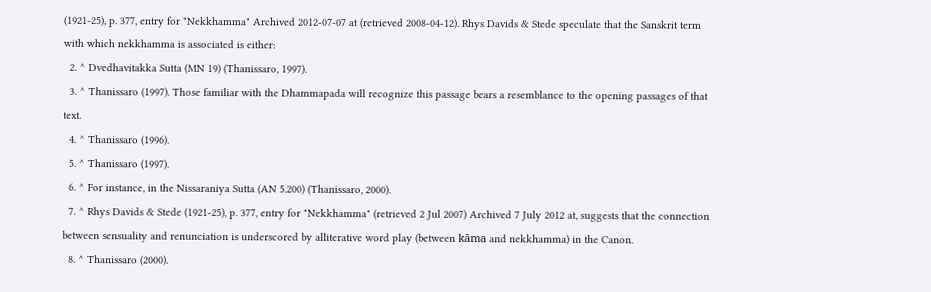(1921-25), p. 377, entry for "Nekkhamma" Archived 2012-07-07 at (retrieved 2008-04-12). Rhys Davids & Stede speculate that the Sanskrit term with which nekkhamma is associated is either:
  2. ^ Dvedhavitakka Sutta (MN 19) (Thanissaro, 1997).
  3. ^ Thanissaro (1997). Those familiar with the Dhammapada will recognize this passage bears a resemblance to the opening passages of that text.
  4. ^ Thanissaro (1996).
  5. ^ Thanissaro (1997).
  6. ^ For instance, in the Nissaraniya Sutta (AN 5.200) (Thanissaro, 2000).
  7. ^ Rhys Davids & Stede (1921-25), p. 377, entry for "Nekkhamma" (retrieved 2 Jul 2007) Archived 7 July 2012 at, suggests that the connection between sensuality and renunciation is underscored by alliterative word play (between kāma and nekkhamma) in the Canon.
  8. ^ Thanissaro (2000).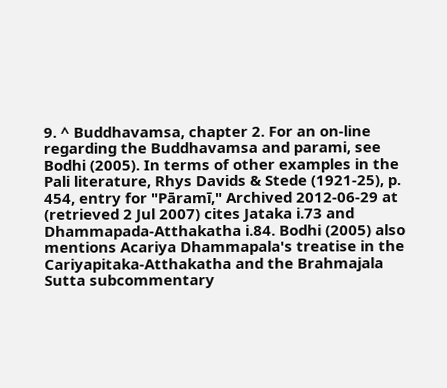9. ^ Buddhavamsa, chapter 2. For an on-line regarding the Buddhavamsa and parami, see Bodhi (2005). In terms of other examples in the Pali literature, Rhys Davids & Stede (1921-25), p. 454, entry for "Pāramī," Archived 2012-06-29 at (retrieved 2 Jul 2007) cites Jataka i.73 and Dhammapada-Atthakatha i.84. Bodhi (2005) also mentions Acariya Dhammapala's treatise in the Cariyapitaka-Atthakatha and the Brahmajala Sutta subcommentary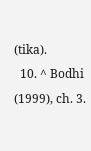(tika).
  10. ^ Bodhi (1999), ch. 3.